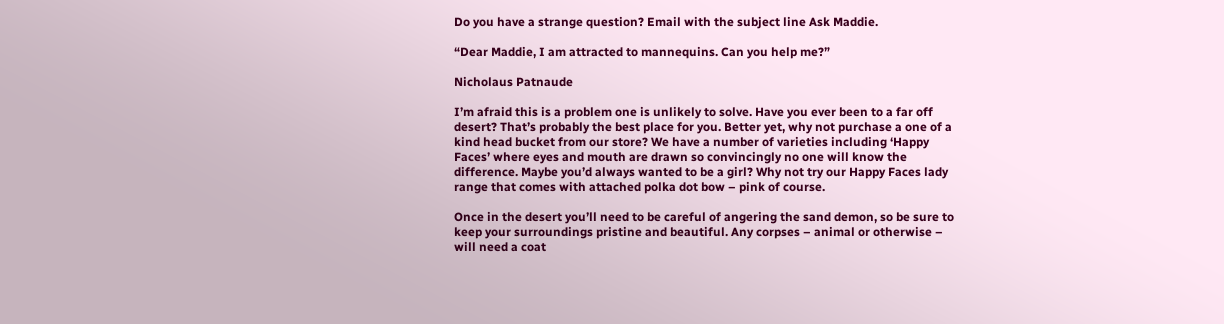Do you have a strange question? Email with the subject line Ask Maddie.

“Dear Maddie, I am attracted to mannequins. Can you help me?”

Nicholaus Patnaude

I’m afraid this is a problem one is unlikely to solve. Have you ever been to a far off desert? That’s probably the best place for you. Better yet, why not purchase a one of a kind head bucket from our store? We have a number of varieties including ‘Happy Faces’ where eyes and mouth are drawn so convincingly no one will know the difference. Maybe you’d always wanted to be a girl? Why not try our Happy Faces lady range that comes with attached polka dot bow – pink of course.

Once in the desert you’ll need to be careful of angering the sand demon, so be sure to keep your surroundings pristine and beautiful. Any corpses – animal or otherwise – will need a coat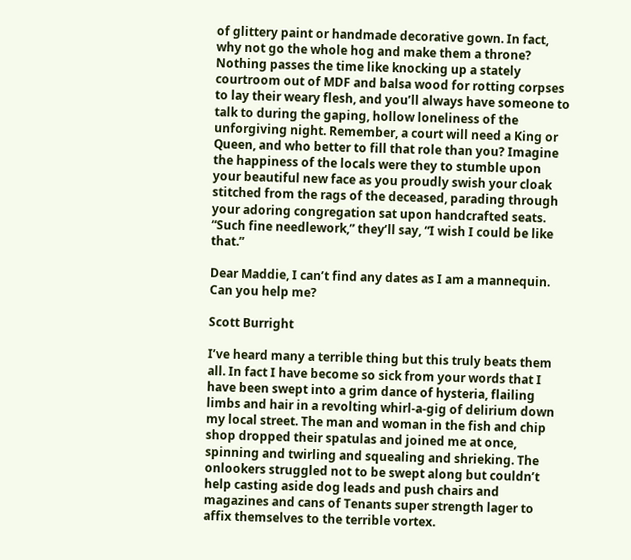of glittery paint or handmade decorative gown. In fact, why not go the whole hog and make them a throne? Nothing passes the time like knocking up a stately courtroom out of MDF and balsa wood for rotting corpses to lay their weary flesh, and you’ll always have someone to talk to during the gaping, hollow loneliness of the unforgiving night. Remember, a court will need a King or Queen, and who better to fill that role than you? Imagine the happiness of the locals were they to stumble upon your beautiful new face as you proudly swish your cloak stitched from the rags of the deceased, parading through your adoring congregation sat upon handcrafted seats. “Such fine needlework,” they’ll say, “I wish I could be like that.”

Dear Maddie, I can’t find any dates as I am a mannequin. Can you help me?

Scott Burright

I’ve heard many a terrible thing but this truly beats them all. In fact I have become so sick from your words that I have been swept into a grim dance of hysteria, flailing limbs and hair in a revolting whirl-a-gig of delirium down my local street. The man and woman in the fish and chip shop dropped their spatulas and joined me at once, spinning and twirling and squealing and shrieking. The onlookers struggled not to be swept along but couldn’t help casting aside dog leads and push chairs and magazines and cans of Tenants super strength lager to affix themselves to the terrible vortex.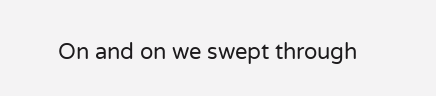On and on we swept through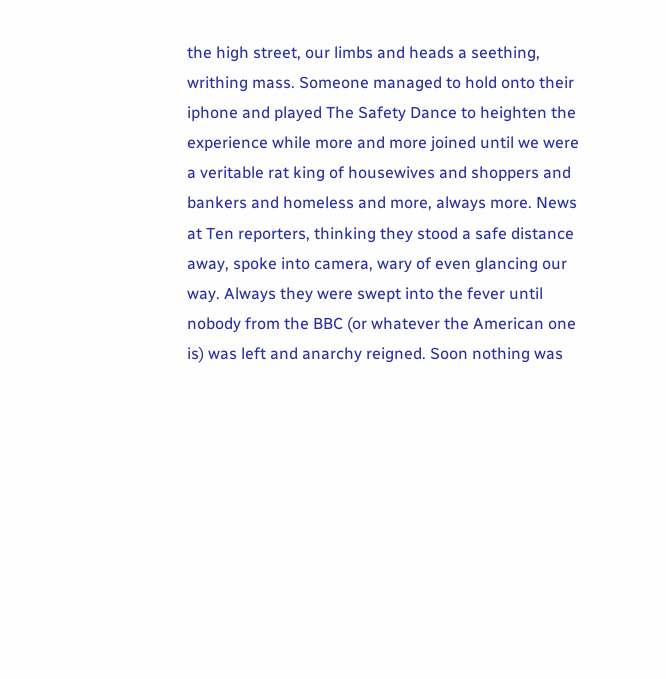the high street, our limbs and heads a seething, writhing mass. Someone managed to hold onto their iphone and played The Safety Dance to heighten the experience while more and more joined until we were a veritable rat king of housewives and shoppers and bankers and homeless and more, always more. News at Ten reporters, thinking they stood a safe distance away, spoke into camera, wary of even glancing our way. Always they were swept into the fever until nobody from the BBC (or whatever the American one is) was left and anarchy reigned. Soon nothing was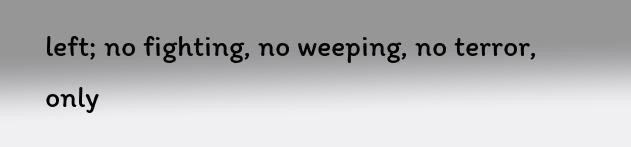left; no fighting, no weeping, no terror, only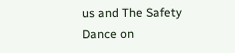us and The Safety Dance on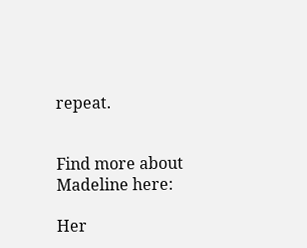repeat.


Find more about Madeline here:

Her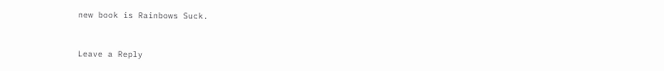new book is Rainbows Suck.


Leave a Reply